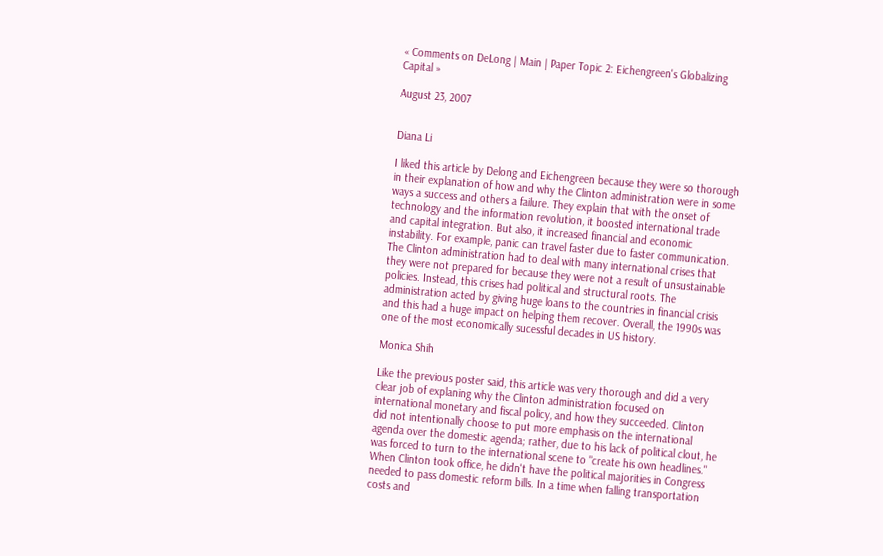« Comments on DeLong | Main | Paper Topic 2: Eichengreen's Globalizing Capital »

August 23, 2007


Diana Li

I liked this article by Delong and Eichengreen because they were so thorough in their explanation of how and why the Clinton administration were in some ways a success and others a failure. They explain that with the onset of technology and the information revolution, it boosted international trade and capital integration. But also, it increased financial and economic instability. For example, panic can travel faster due to faster communication.
The Clinton administration had to deal with many international crises that they were not prepared for because they were not a result of unsustainable policies. Instead, this crises had political and structural roots. The administration acted by giving huge loans to the countries in financial crisis and this had a huge impact on helping them recover. Overall, the 1990s was one of the most economically sucessful decades in US history.

Monica Shih

Like the previous poster said, this article was very thorough and did a very clear job of explaning why the Clinton administration focused on international monetary and fiscal policy, and how they succeeded. Clinton did not intentionally choose to put more emphasis on the international agenda over the domestic agenda; rather, due to his lack of political clout, he was forced to turn to the international scene to "create his own headlines." When Clinton took office, he didn't have the political majorities in Congress needed to pass domestic reform bills. In a time when falling transportation costs and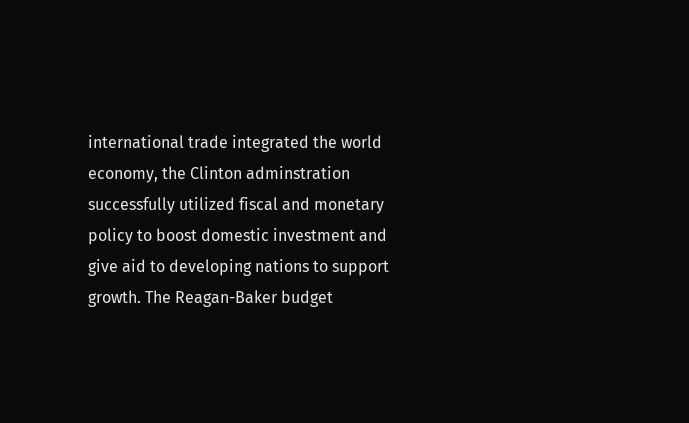international trade integrated the world economy, the Clinton adminstration successfully utilized fiscal and monetary policy to boost domestic investment and give aid to developing nations to support growth. The Reagan-Baker budget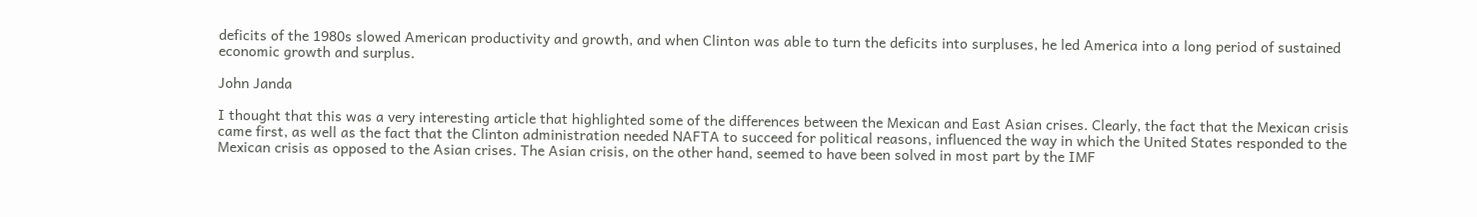deficits of the 1980s slowed American productivity and growth, and when Clinton was able to turn the deficits into surpluses, he led America into a long period of sustained economic growth and surplus.

John Janda

I thought that this was a very interesting article that highlighted some of the differences between the Mexican and East Asian crises. Clearly, the fact that the Mexican crisis came first, as well as the fact that the Clinton administration needed NAFTA to succeed for political reasons, influenced the way in which the United States responded to the Mexican crisis as opposed to the Asian crises. The Asian crisis, on the other hand, seemed to have been solved in most part by the IMF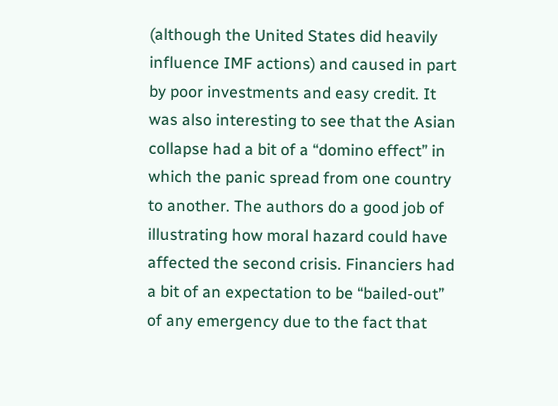(although the United States did heavily influence IMF actions) and caused in part by poor investments and easy credit. It was also interesting to see that the Asian collapse had a bit of a “domino effect” in which the panic spread from one country to another. The authors do a good job of illustrating how moral hazard could have affected the second crisis. Financiers had a bit of an expectation to be “bailed-out” of any emergency due to the fact that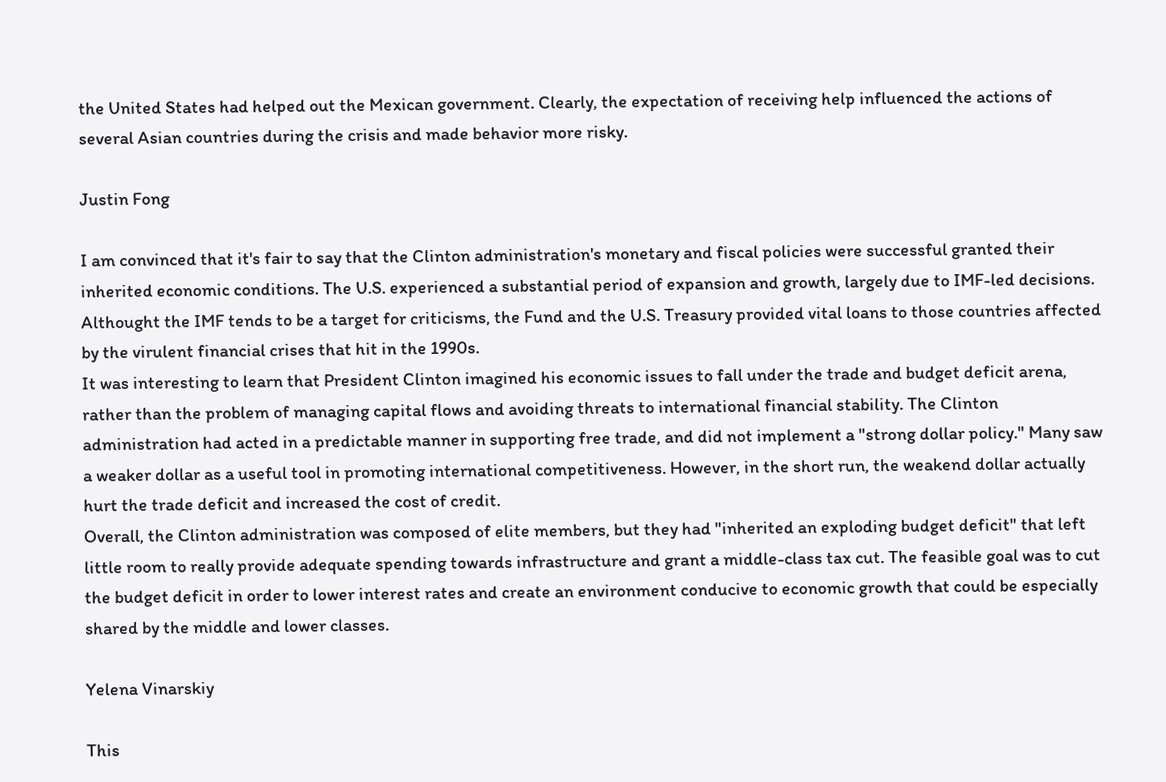the United States had helped out the Mexican government. Clearly, the expectation of receiving help influenced the actions of several Asian countries during the crisis and made behavior more risky.

Justin Fong

I am convinced that it's fair to say that the Clinton administration's monetary and fiscal policies were successful granted their inherited economic conditions. The U.S. experienced a substantial period of expansion and growth, largely due to IMF-led decisions. Althought the IMF tends to be a target for criticisms, the Fund and the U.S. Treasury provided vital loans to those countries affected by the virulent financial crises that hit in the 1990s.
It was interesting to learn that President Clinton imagined his economic issues to fall under the trade and budget deficit arena, rather than the problem of managing capital flows and avoiding threats to international financial stability. The Clinton administration had acted in a predictable manner in supporting free trade, and did not implement a "strong dollar policy." Many saw a weaker dollar as a useful tool in promoting international competitiveness. However, in the short run, the weakend dollar actually hurt the trade deficit and increased the cost of credit.
Overall, the Clinton administration was composed of elite members, but they had "inherited an exploding budget deficit" that left little room to really provide adequate spending towards infrastructure and grant a middle-class tax cut. The feasible goal was to cut the budget deficit in order to lower interest rates and create an environment conducive to economic growth that could be especially shared by the middle and lower classes.

Yelena Vinarskiy

This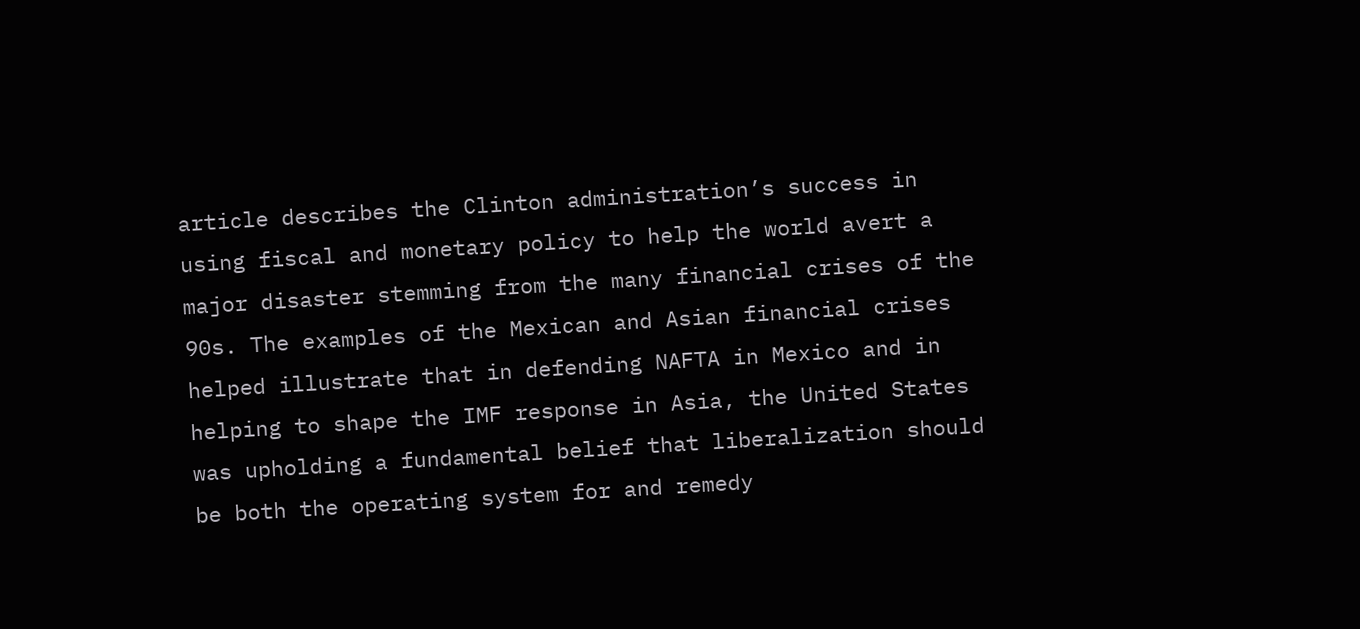article describes the Clinton administration’s success in using fiscal and monetary policy to help the world avert a major disaster stemming from the many financial crises of the 90s. The examples of the Mexican and Asian financial crises helped illustrate that in defending NAFTA in Mexico and in helping to shape the IMF response in Asia, the United States was upholding a fundamental belief that liberalization should be both the operating system for and remedy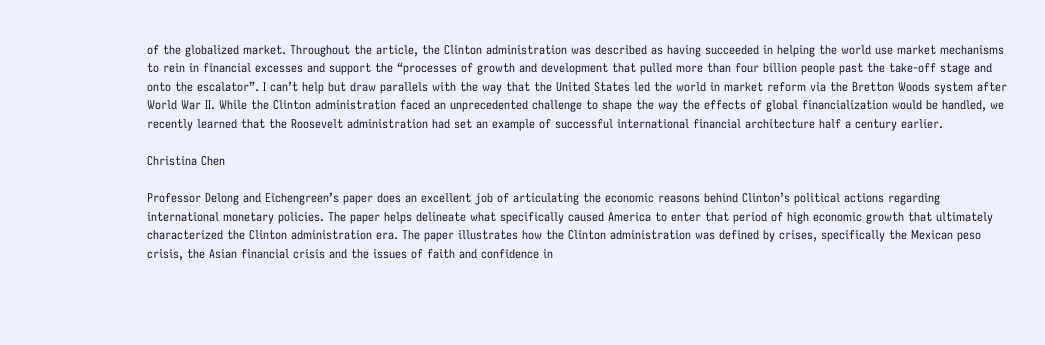of the globalized market. Throughout the article, the Clinton administration was described as having succeeded in helping the world use market mechanisms to rein in financial excesses and support the “processes of growth and development that pulled more than four billion people past the take-off stage and onto the escalator”. I can’t help but draw parallels with the way that the United States led the world in market reform via the Bretton Woods system after World War II. While the Clinton administration faced an unprecedented challenge to shape the way the effects of global financialization would be handled, we recently learned that the Roosevelt administration had set an example of successful international financial architecture half a century earlier.

Christina Chen

Professor Delong and Eichengreen’s paper does an excellent job of articulating the economic reasons behind Clinton’s political actions regarding international monetary policies. The paper helps delineate what specifically caused America to enter that period of high economic growth that ultimately characterized the Clinton administration era. The paper illustrates how the Clinton administration was defined by crises, specifically the Mexican peso crisis, the Asian financial crisis and the issues of faith and confidence in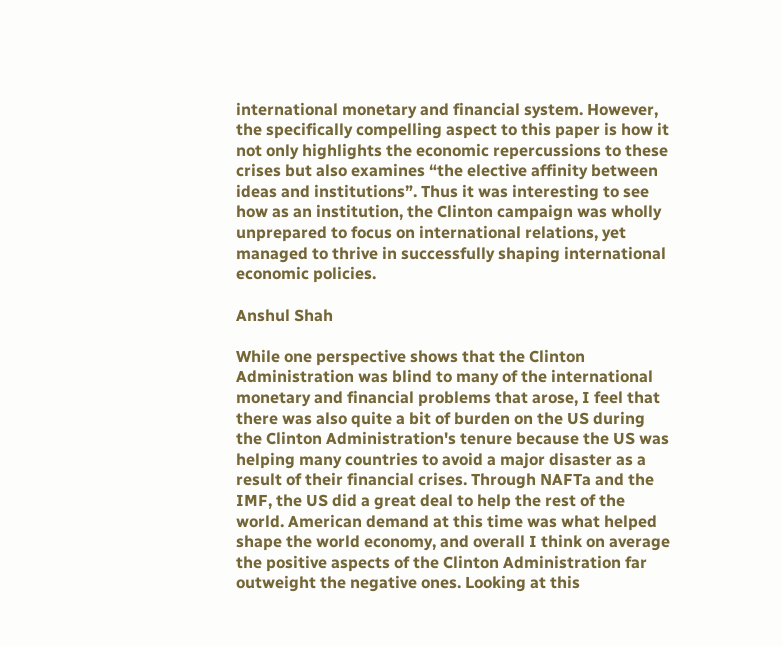international monetary and financial system. However, the specifically compelling aspect to this paper is how it not only highlights the economic repercussions to these crises but also examines “the elective affinity between ideas and institutions”. Thus it was interesting to see how as an institution, the Clinton campaign was wholly unprepared to focus on international relations, yet managed to thrive in successfully shaping international economic policies.

Anshul Shah

While one perspective shows that the Clinton Administration was blind to many of the international monetary and financial problems that arose, I feel that there was also quite a bit of burden on the US during the Clinton Administration's tenure because the US was helping many countries to avoid a major disaster as a result of their financial crises. Through NAFTa and the IMF, the US did a great deal to help the rest of the world. American demand at this time was what helped shape the world economy, and overall I think on average the positive aspects of the Clinton Administration far outweight the negative ones. Looking at this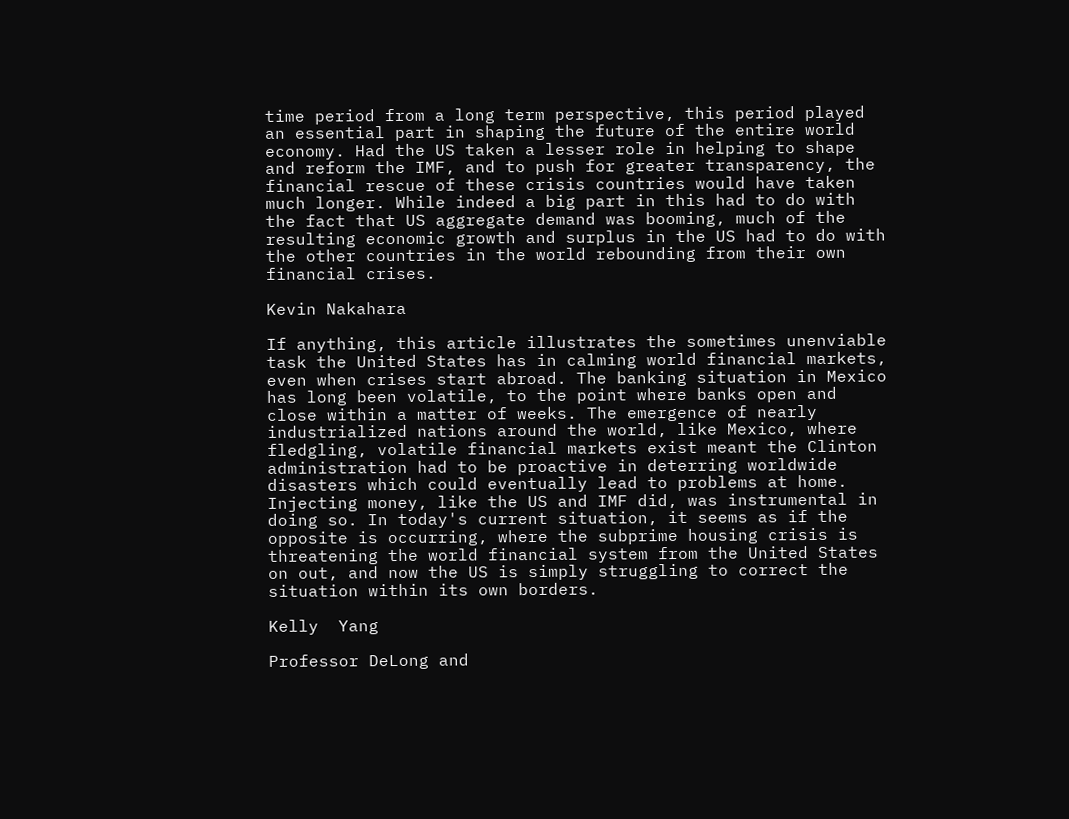time period from a long term perspective, this period played an essential part in shaping the future of the entire world economy. Had the US taken a lesser role in helping to shape and reform the IMF, and to push for greater transparency, the financial rescue of these crisis countries would have taken much longer. While indeed a big part in this had to do with the fact that US aggregate demand was booming, much of the resulting economic growth and surplus in the US had to do with the other countries in the world rebounding from their own financial crises.

Kevin Nakahara

If anything, this article illustrates the sometimes unenviable task the United States has in calming world financial markets, even when crises start abroad. The banking situation in Mexico has long been volatile, to the point where banks open and close within a matter of weeks. The emergence of nearly industrialized nations around the world, like Mexico, where fledgling, volatile financial markets exist meant the Clinton administration had to be proactive in deterring worldwide disasters which could eventually lead to problems at home. Injecting money, like the US and IMF did, was instrumental in doing so. In today's current situation, it seems as if the opposite is occurring, where the subprime housing crisis is threatening the world financial system from the United States on out, and now the US is simply struggling to correct the situation within its own borders.

Kelly  Yang

Professor DeLong and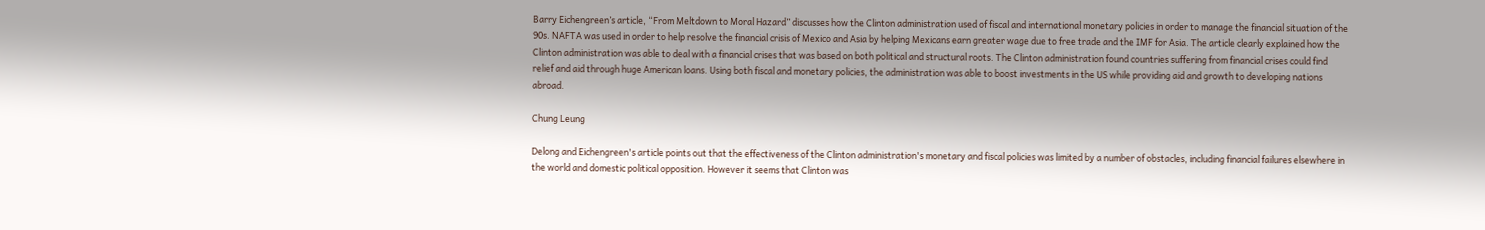Barry Eichengreen’s article, “From Meltdown to Moral Hazard” discusses how the Clinton administration used of fiscal and international monetary policies in order to manage the financial situation of the 90s. NAFTA was used in order to help resolve the financial crisis of Mexico and Asia by helping Mexicans earn greater wage due to free trade and the IMF for Asia. The article clearly explained how the Clinton administration was able to deal with a financial crises that was based on both political and structural roots. The Clinton administration found countries suffering from financial crises could find relief and aid through huge American loans. Using both fiscal and monetary policies, the administration was able to boost investments in the US while providing aid and growth to developing nations abroad.

Chung Leung

Delong and Eichengreen's article points out that the effectiveness of the Clinton administration's monetary and fiscal policies was limited by a number of obstacles, including financial failures elsewhere in the world and domestic political opposition. However it seems that Clinton was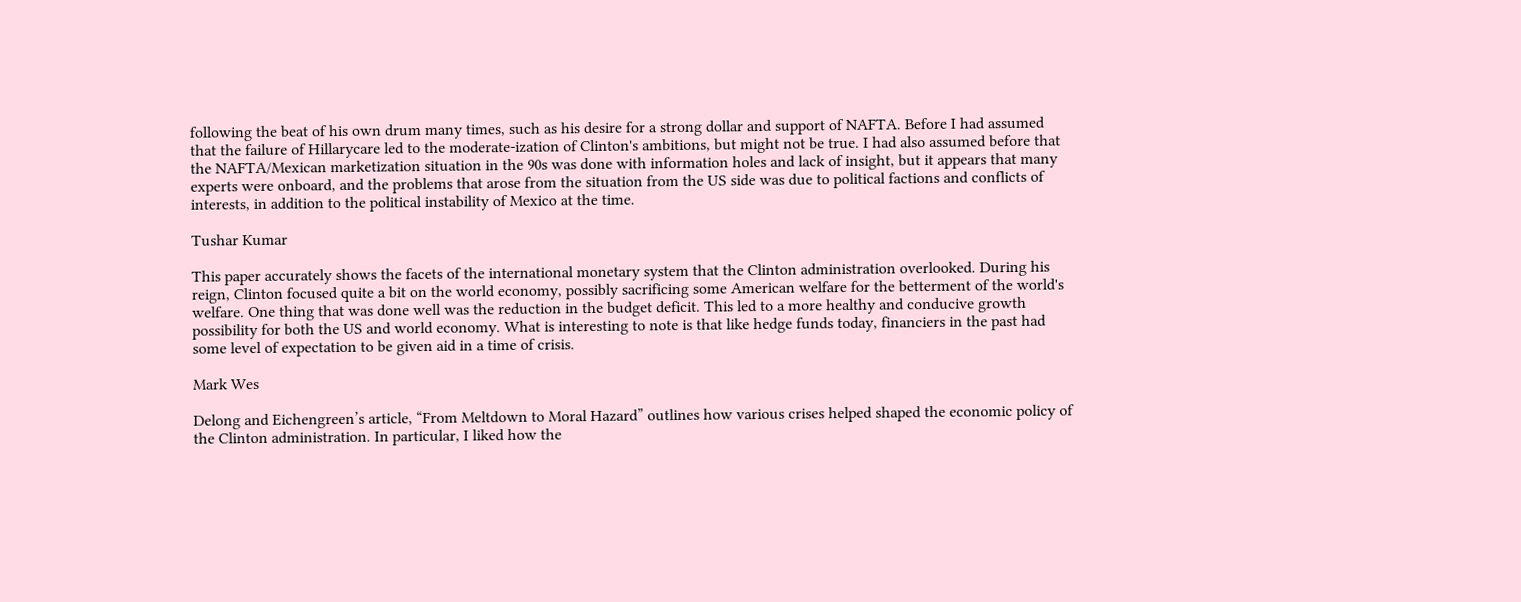following the beat of his own drum many times, such as his desire for a strong dollar and support of NAFTA. Before I had assumed that the failure of Hillarycare led to the moderate-ization of Clinton's ambitions, but might not be true. I had also assumed before that the NAFTA/Mexican marketization situation in the 90s was done with information holes and lack of insight, but it appears that many experts were onboard, and the problems that arose from the situation from the US side was due to political factions and conflicts of interests, in addition to the political instability of Mexico at the time.

Tushar Kumar

This paper accurately shows the facets of the international monetary system that the Clinton administration overlooked. During his reign, Clinton focused quite a bit on the world economy, possibly sacrificing some American welfare for the betterment of the world's welfare. One thing that was done well was the reduction in the budget deficit. This led to a more healthy and conducive growth possibility for both the US and world economy. What is interesting to note is that like hedge funds today, financiers in the past had some level of expectation to be given aid in a time of crisis.

Mark Wes

Delong and Eichengreen’s article, “From Meltdown to Moral Hazard” outlines how various crises helped shaped the economic policy of the Clinton administration. In particular, I liked how the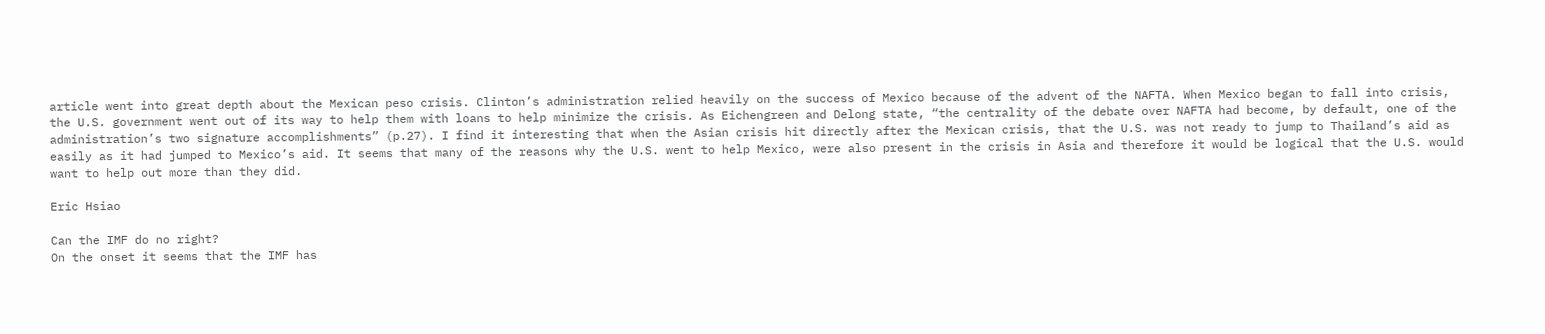article went into great depth about the Mexican peso crisis. Clinton’s administration relied heavily on the success of Mexico because of the advent of the NAFTA. When Mexico began to fall into crisis, the U.S. government went out of its way to help them with loans to help minimize the crisis. As Eichengreen and Delong state, “the centrality of the debate over NAFTA had become, by default, one of the administration’s two signature accomplishments” (p.27). I find it interesting that when the Asian crisis hit directly after the Mexican crisis, that the U.S. was not ready to jump to Thailand’s aid as easily as it had jumped to Mexico’s aid. It seems that many of the reasons why the U.S. went to help Mexico, were also present in the crisis in Asia and therefore it would be logical that the U.S. would want to help out more than they did.

Eric Hsiao

Can the IMF do no right?
On the onset it seems that the IMF has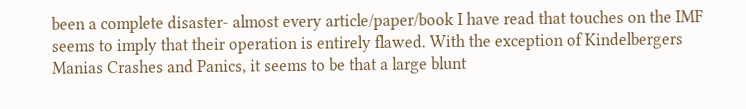been a complete disaster- almost every article/paper/book I have read that touches on the IMF seems to imply that their operation is entirely flawed. With the exception of Kindelbergers Manias Crashes and Panics, it seems to be that a large blunt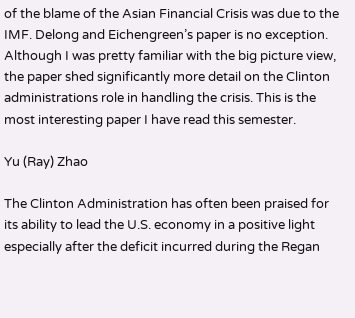of the blame of the Asian Financial Crisis was due to the IMF. Delong and Eichengreen’s paper is no exception. Although I was pretty familiar with the big picture view, the paper shed significantly more detail on the Clinton administrations role in handling the crisis. This is the most interesting paper I have read this semester.

Yu (Ray) Zhao

The Clinton Administration has often been praised for its ability to lead the U.S. economy in a positive light especially after the deficit incurred during the Regan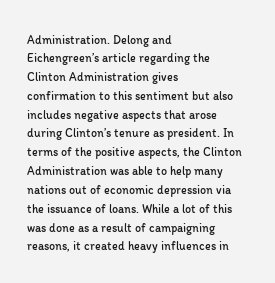Administration. Delong and Eichengreen’s article regarding the Clinton Administration gives confirmation to this sentiment but also includes negative aspects that arose during Clinton’s tenure as president. In terms of the positive aspects, the Clinton Administration was able to help many nations out of economic depression via the issuance of loans. While a lot of this was done as a result of campaigning reasons, it created heavy influences in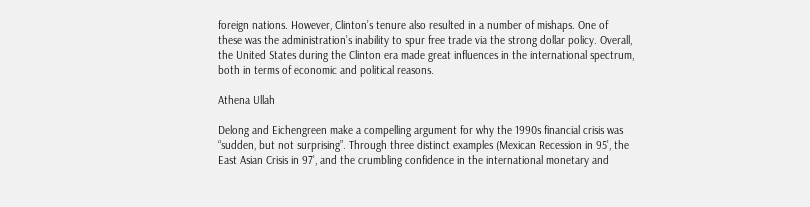foreign nations. However, Clinton’s tenure also resulted in a number of mishaps. One of these was the administration’s inability to spur free trade via the strong dollar policy. Overall, the United States during the Clinton era made great influences in the international spectrum, both in terms of economic and political reasons.

Athena Ullah

Delong and Eichengreen make a compelling argument for why the 1990s financial crisis was “sudden, but not surprising”. Through three distinct examples (Mexican Recession in 95’, the East Asian Crisis in 97’, and the crumbling confidence in the international monetary and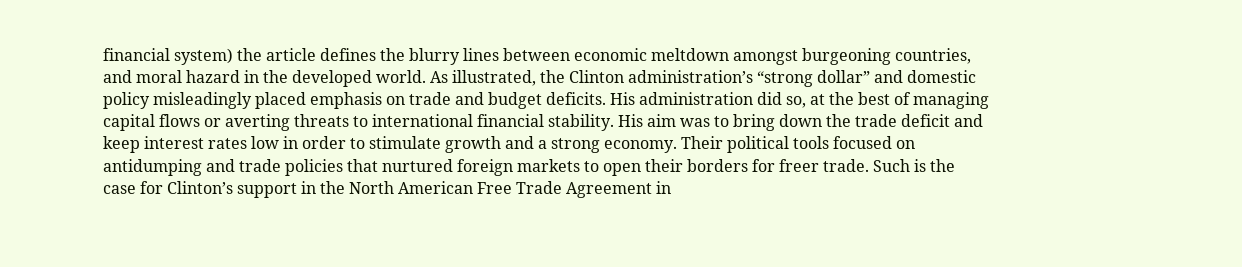financial system) the article defines the blurry lines between economic meltdown amongst burgeoning countries, and moral hazard in the developed world. As illustrated, the Clinton administration’s “strong dollar” and domestic policy misleadingly placed emphasis on trade and budget deficits. His administration did so, at the best of managing capital flows or averting threats to international financial stability. His aim was to bring down the trade deficit and keep interest rates low in order to stimulate growth and a strong economy. Their political tools focused on antidumping and trade policies that nurtured foreign markets to open their borders for freer trade. Such is the case for Clinton’s support in the North American Free Trade Agreement in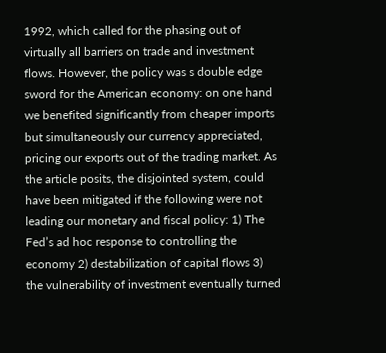1992, which called for the phasing out of virtually all barriers on trade and investment flows. However, the policy was s double edge sword for the American economy: on one hand we benefited significantly from cheaper imports but simultaneously our currency appreciated, pricing our exports out of the trading market. As the article posits, the disjointed system, could have been mitigated if the following were not leading our monetary and fiscal policy: 1) The Fed’s ad hoc response to controlling the economy 2) destabilization of capital flows 3) the vulnerability of investment eventually turned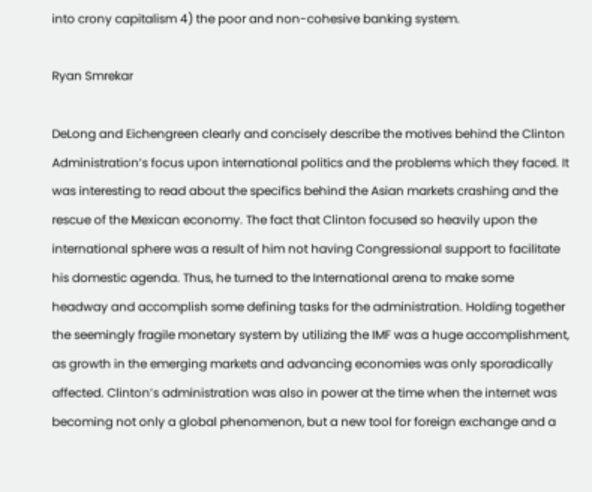into crony capitalism 4) the poor and non-cohesive banking system.

Ryan Smrekar

DeLong and Eichengreen clearly and concisely describe the motives behind the Clinton Administration’s focus upon international politics and the problems which they faced. It was interesting to read about the specifics behind the Asian markets crashing and the rescue of the Mexican economy. The fact that Clinton focused so heavily upon the international sphere was a result of him not having Congressional support to facilitate his domestic agenda. Thus, he turned to the International arena to make some headway and accomplish some defining tasks for the administration. Holding together the seemingly fragile monetary system by utilizing the IMF was a huge accomplishment, as growth in the emerging markets and advancing economies was only sporadically affected. Clinton’s administration was also in power at the time when the internet was becoming not only a global phenomenon, but a new tool for foreign exchange and a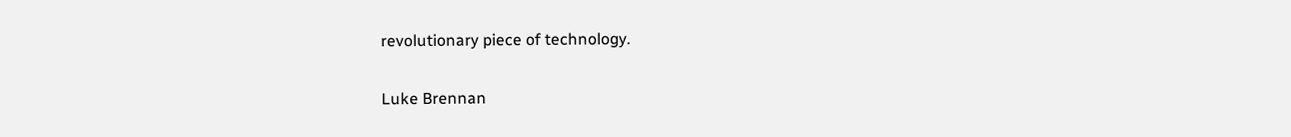revolutionary piece of technology.

Luke Brennan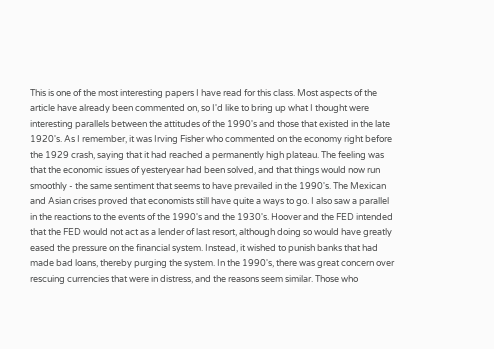This is one of the most interesting papers I have read for this class. Most aspects of the article have already been commented on, so I'd like to bring up what I thought were interesting parallels between the attitudes of the 1990's and those that existed in the late 1920's. As I remember, it was Irving Fisher who commented on the economy right before the 1929 crash, saying that it had reached a permanently high plateau. The feeling was that the economic issues of yesteryear had been solved, and that things would now run smoothly - the same sentiment that seems to have prevailed in the 1990's. The Mexican and Asian crises proved that economists still have quite a ways to go. I also saw a parallel in the reactions to the events of the 1990's and the 1930's. Hoover and the FED intended that the FED would not act as a lender of last resort, although doing so would have greatly eased the pressure on the financial system. Instead, it wished to punish banks that had made bad loans, thereby purging the system. In the 1990's, there was great concern over rescuing currencies that were in distress, and the reasons seem similar. Those who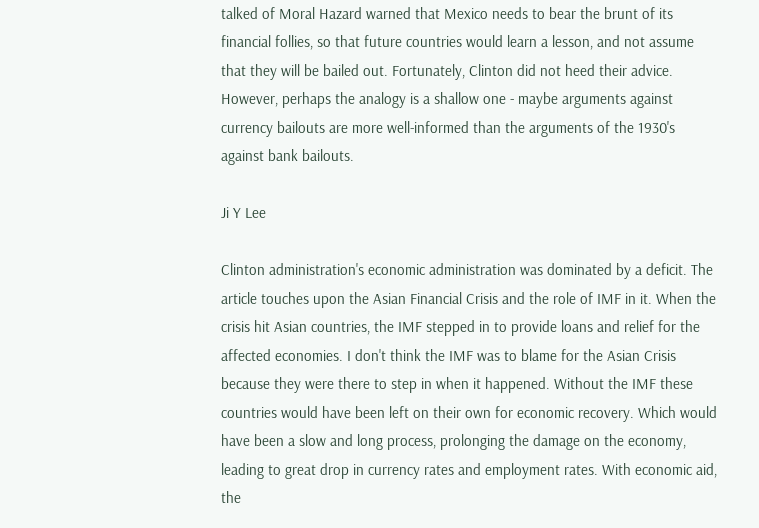talked of Moral Hazard warned that Mexico needs to bear the brunt of its financial follies, so that future countries would learn a lesson, and not assume that they will be bailed out. Fortunately, Clinton did not heed their advice. However, perhaps the analogy is a shallow one - maybe arguments against currency bailouts are more well-informed than the arguments of the 1930's against bank bailouts.

Ji Y Lee

Clinton administration's economic administration was dominated by a deficit. The article touches upon the Asian Financial Crisis and the role of IMF in it. When the crisis hit Asian countries, the IMF stepped in to provide loans and relief for the affected economies. I don't think the IMF was to blame for the Asian Crisis because they were there to step in when it happened. Without the IMF these countries would have been left on their own for economic recovery. Which would have been a slow and long process, prolonging the damage on the economy, leading to great drop in currency rates and employment rates. With economic aid, the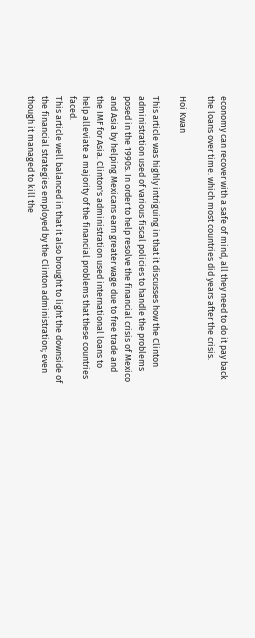economy can recover with a safe of mind, all they need to do it pay back the loans over time. which most countries did years after the crisis.

Hoi Kwan

This article was highly intriguing in that it discusses how the Clinton administration used of various fiscal policies to handle the problems posed in the 1990s. In order to help resolve the financial crisis of Mexico and Asia by helping Mexicans earn greater wage due to free trade and the IMF for Asia. Clinton's administration used international loans to help alleviate a majority of the financial problems that these countries faced.
This article well balanced in that it also brought to light the downside of the financial strategies employed by the Clinton administration; even though it managed to kill the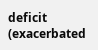deficit (exacerbated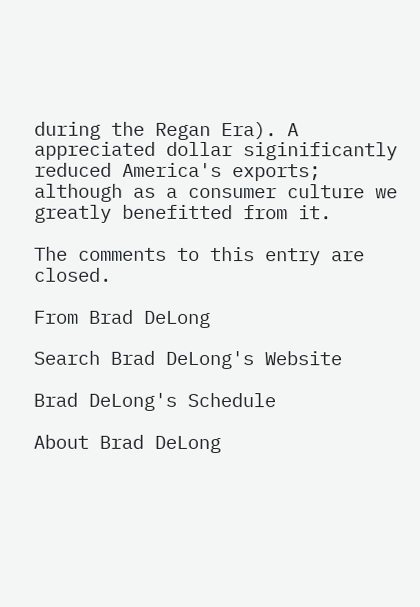during the Regan Era). A appreciated dollar siginificantly reduced America's exports; although as a consumer culture we greatly benefitted from it.

The comments to this entry are closed.

From Brad DeLong

Search Brad DeLong's Website

Brad DeLong's Schedule

About Brad DeLong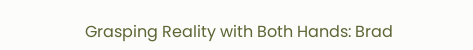Grasping Reality with Both Hands: Brad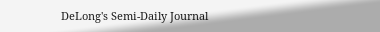DeLong's Semi-Daily Journal